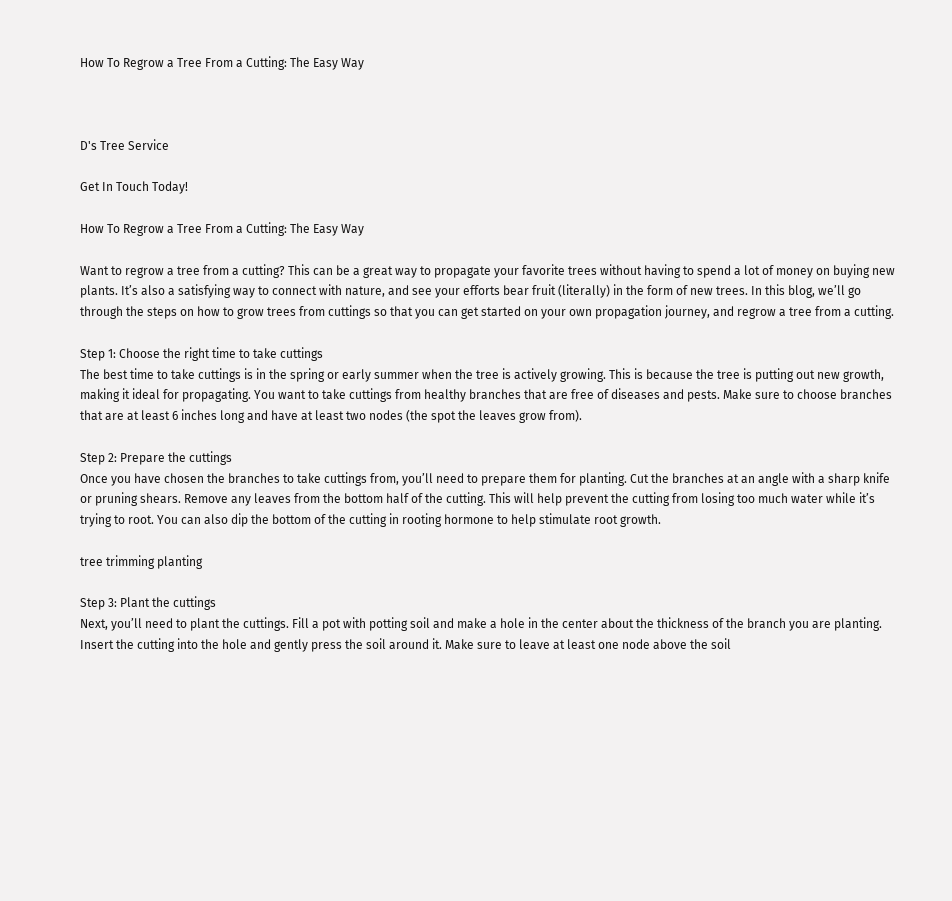How To Regrow a Tree From a Cutting: The Easy Way



D's Tree Service

Get In Touch Today!

How To Regrow a Tree From a Cutting: The Easy Way

Want to regrow a tree from a cutting? This can be a great way to propagate your favorite trees without having to spend a lot of money on buying new plants. It’s also a satisfying way to connect with nature, and see your efforts bear fruit (literally) in the form of new trees. In this blog, we’ll go through the steps on how to grow trees from cuttings so that you can get started on your own propagation journey, and regrow a tree from a cutting.

Step 1: Choose the right time to take cuttings
The best time to take cuttings is in the spring or early summer when the tree is actively growing. This is because the tree is putting out new growth, making it ideal for propagating. You want to take cuttings from healthy branches that are free of diseases and pests. Make sure to choose branches that are at least 6 inches long and have at least two nodes (the spot the leaves grow from).

Step 2: Prepare the cuttings
Once you have chosen the branches to take cuttings from, you’ll need to prepare them for planting. Cut the branches at an angle with a sharp knife or pruning shears. Remove any leaves from the bottom half of the cutting. This will help prevent the cutting from losing too much water while it’s trying to root. You can also dip the bottom of the cutting in rooting hormone to help stimulate root growth.

tree trimming planting

Step 3: Plant the cuttings
Next, you’ll need to plant the cuttings. Fill a pot with potting soil and make a hole in the center about the thickness of the branch you are planting. Insert the cutting into the hole and gently press the soil around it. Make sure to leave at least one node above the soil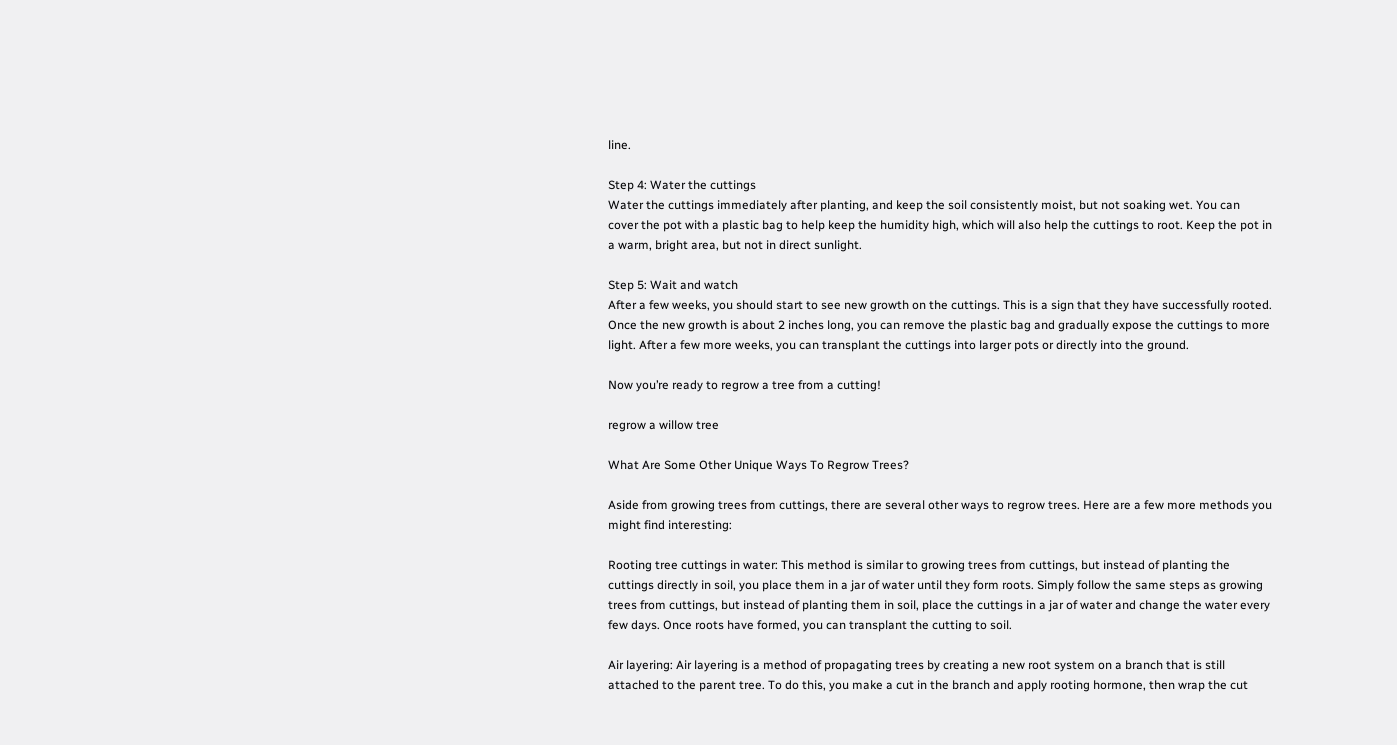line.

Step 4: Water the cuttings
Water the cuttings immediately after planting, and keep the soil consistently moist, but not soaking wet. You can cover the pot with a plastic bag to help keep the humidity high, which will also help the cuttings to root. Keep the pot in a warm, bright area, but not in direct sunlight.

Step 5: Wait and watch
After a few weeks, you should start to see new growth on the cuttings. This is a sign that they have successfully rooted. Once the new growth is about 2 inches long, you can remove the plastic bag and gradually expose the cuttings to more light. After a few more weeks, you can transplant the cuttings into larger pots or directly into the ground.

Now you’re ready to regrow a tree from a cutting!

regrow a willow tree

What Are Some Other Unique Ways To Regrow Trees?

Aside from growing trees from cuttings, there are several other ways to regrow trees. Here are a few more methods you might find interesting:

Rooting tree cuttings in water: This method is similar to growing trees from cuttings, but instead of planting the cuttings directly in soil, you place them in a jar of water until they form roots. Simply follow the same steps as growing trees from cuttings, but instead of planting them in soil, place the cuttings in a jar of water and change the water every few days. Once roots have formed, you can transplant the cutting to soil.

Air layering: Air layering is a method of propagating trees by creating a new root system on a branch that is still attached to the parent tree. To do this, you make a cut in the branch and apply rooting hormone, then wrap the cut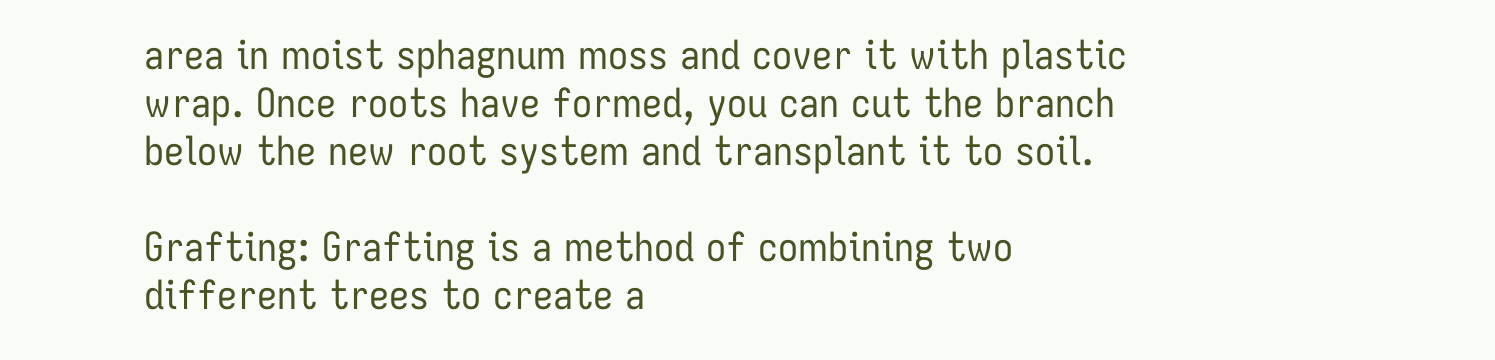area in moist sphagnum moss and cover it with plastic wrap. Once roots have formed, you can cut the branch below the new root system and transplant it to soil.

Grafting: Grafting is a method of combining two different trees to create a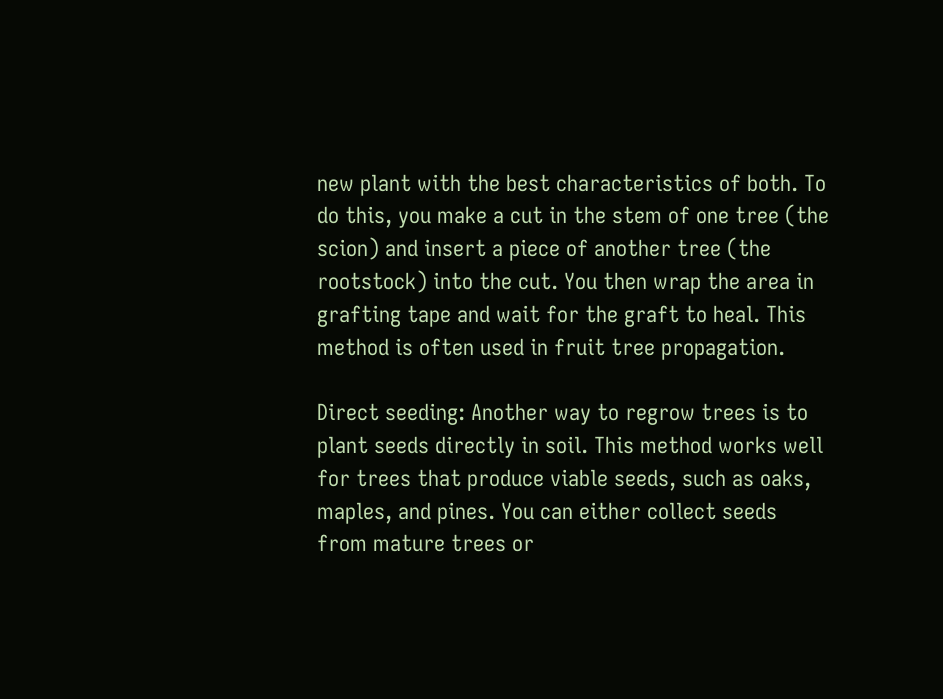new plant with the best characteristics of both. To do this, you make a cut in the stem of one tree (the scion) and insert a piece of another tree (the rootstock) into the cut. You then wrap the area in grafting tape and wait for the graft to heal. This method is often used in fruit tree propagation.

Direct seeding: Another way to regrow trees is to plant seeds directly in soil. This method works well for trees that produce viable seeds, such as oaks, maples, and pines. You can either collect seeds from mature trees or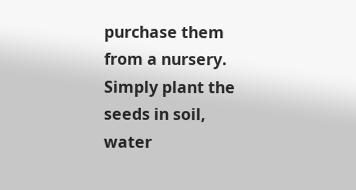purchase them from a nursery. Simply plant the seeds in soil, water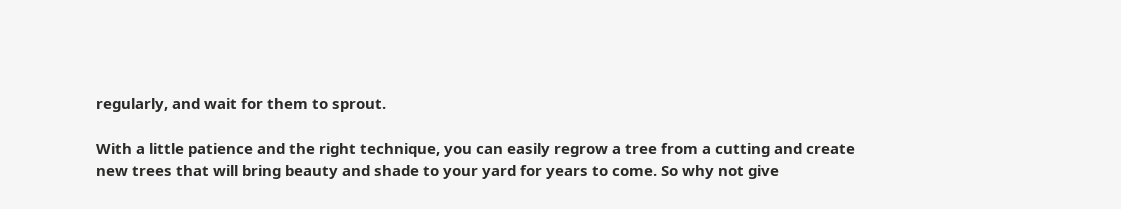regularly, and wait for them to sprout.

With a little patience and the right technique, you can easily regrow a tree from a cutting and create new trees that will bring beauty and shade to your yard for years to come. So why not give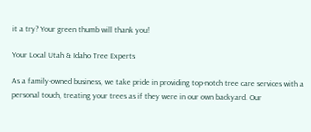it a try? Your green thumb will thank you!

Your Local Utah & Idaho Tree Experts

As a family-owned business, we take pride in providing top-notch tree care services with a personal touch, treating your trees as if they were in our own backyard. Our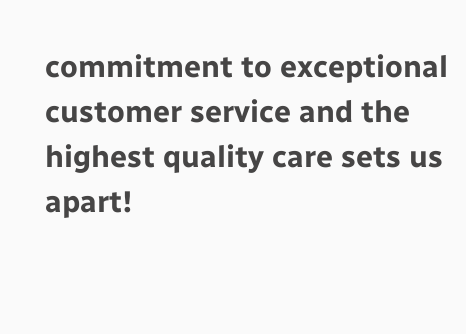commitment to exceptional customer service and the highest quality care sets us apart!